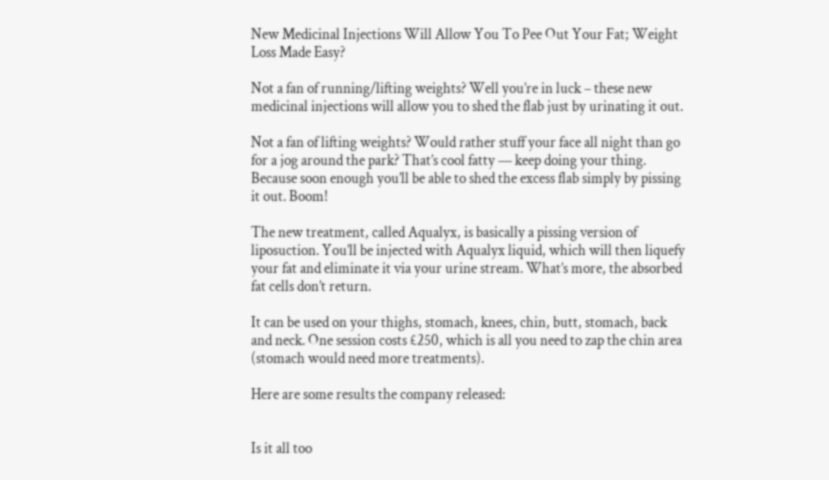New Medicinal Injections Will Allow You To Pee Out Your Fat; Weight Loss Made Easy?

Not a fan of running/lifting weights? Well you’re in luck – these new medicinal injections will allow you to shed the flab just by urinating it out.

Not a fan of lifting weights? Would rather stuff your face all night than go for a jog around the park? That’s cool fatty — keep doing your thing. Because soon enough you’ll be able to shed the excess flab simply by pissing it out. Boom!

The new treatment, called Aqualyx, is basically a pissing version of liposuction. You’ll be injected with Aqualyx liquid, which will then liquefy your fat and eliminate it via your urine stream. What’s more, the absorbed fat cells don’t return.

It can be used on your thighs, stomach, knees, chin, butt, stomach, back and neck. One session costs £250, which is all you need to zap the chin area (stomach would need more treatments).

Here are some results the company released:


Is it all too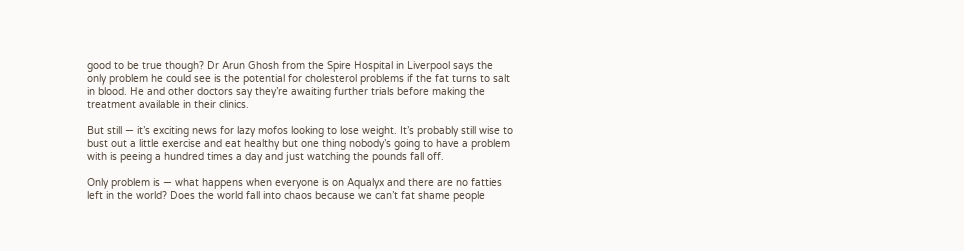good to be true though? Dr Arun Ghosh from the Spire Hospital in Liverpool says the only problem he could see is the potential for cholesterol problems if the fat turns to salt in blood. He and other doctors say they’re awaiting further trials before making the treatment available in their clinics.

But still — it’s exciting news for lazy mofos looking to lose weight. It’s probably still wise to bust out a little exercise and eat healthy but one thing nobody’s going to have a problem with is peeing a hundred times a day and just watching the pounds fall off.

Only problem is — what happens when everyone is on Aqualyx and there are no fatties left in the world? Does the world fall into chaos because we can’t fat shame people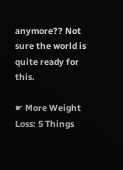anymore?? Not sure the world is quite ready for this.

☛ More Weight Loss: 5 Things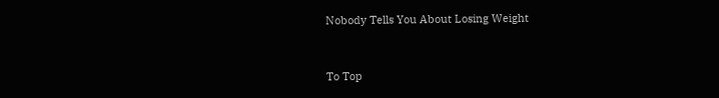Nobody Tells You About Losing Weight


To Top